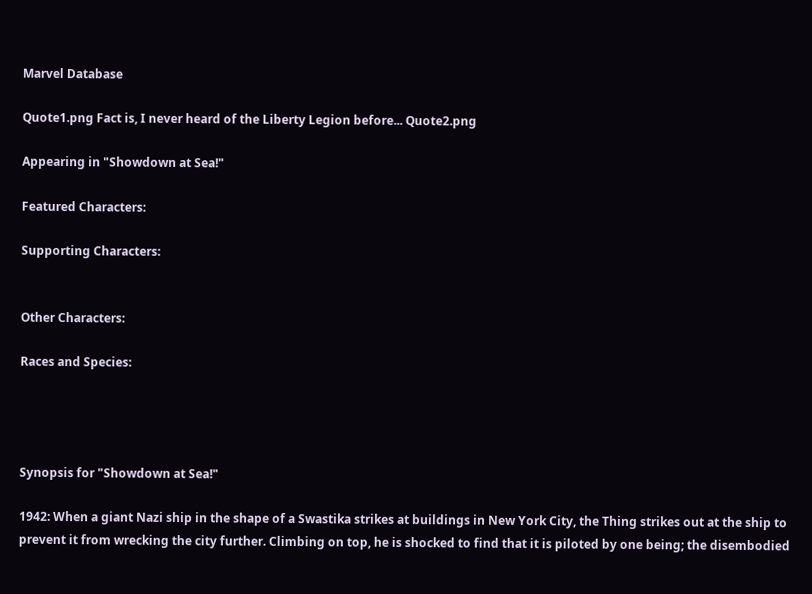Marvel Database

Quote1.png Fact is, I never heard of the Liberty Legion before... Quote2.png

Appearing in "Showdown at Sea!"

Featured Characters:

Supporting Characters:


Other Characters:

Races and Species:




Synopsis for "Showdown at Sea!"

1942: When a giant Nazi ship in the shape of a Swastika strikes at buildings in New York City, the Thing strikes out at the ship to prevent it from wrecking the city further. Climbing on top, he is shocked to find that it is piloted by one being; the disembodied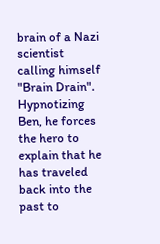brain of a Nazi scientist calling himself "Brain Drain". Hypnotizing Ben, he forces the hero to explain that he has traveled back into the past to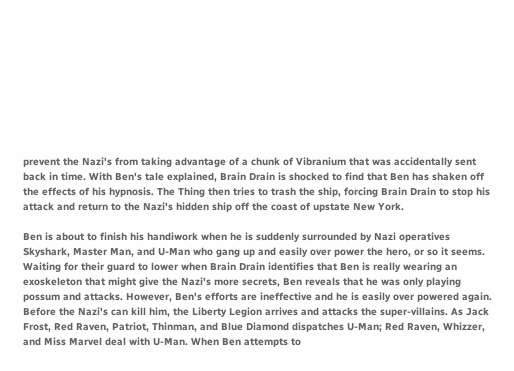prevent the Nazi's from taking advantage of a chunk of Vibranium that was accidentally sent back in time. With Ben's tale explained, Brain Drain is shocked to find that Ben has shaken off the effects of his hypnosis. The Thing then tries to trash the ship, forcing Brain Drain to stop his attack and return to the Nazi's hidden ship off the coast of upstate New York.

Ben is about to finish his handiwork when he is suddenly surrounded by Nazi operatives Skyshark, Master Man, and U-Man who gang up and easily over power the hero, or so it seems. Waiting for their guard to lower when Brain Drain identifies that Ben is really wearing an exoskeleton that might give the Nazi's more secrets, Ben reveals that he was only playing possum and attacks. However, Ben's efforts are ineffective and he is easily over powered again. Before the Nazi's can kill him, the Liberty Legion arrives and attacks the super-villains. As Jack Frost, Red Raven, Patriot, Thinman, and Blue Diamond dispatches U-Man; Red Raven, Whizzer, and Miss Marvel deal with U-Man. When Ben attempts to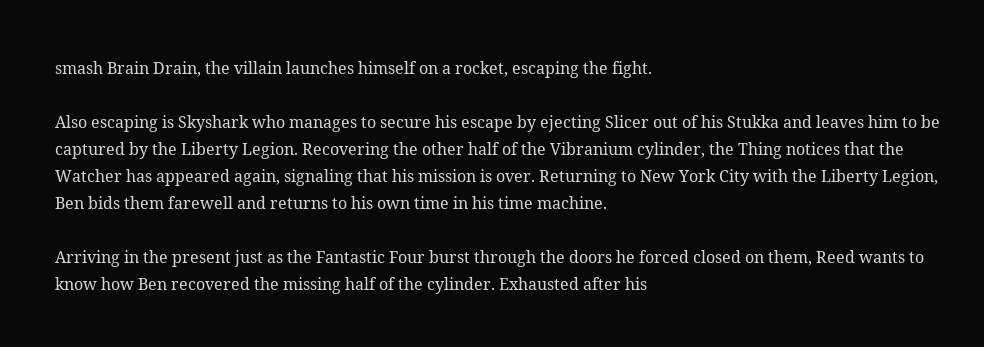smash Brain Drain, the villain launches himself on a rocket, escaping the fight.

Also escaping is Skyshark who manages to secure his escape by ejecting Slicer out of his Stukka and leaves him to be captured by the Liberty Legion. Recovering the other half of the Vibranium cylinder, the Thing notices that the Watcher has appeared again, signaling that his mission is over. Returning to New York City with the Liberty Legion, Ben bids them farewell and returns to his own time in his time machine.

Arriving in the present just as the Fantastic Four burst through the doors he forced closed on them, Reed wants to know how Ben recovered the missing half of the cylinder. Exhausted after his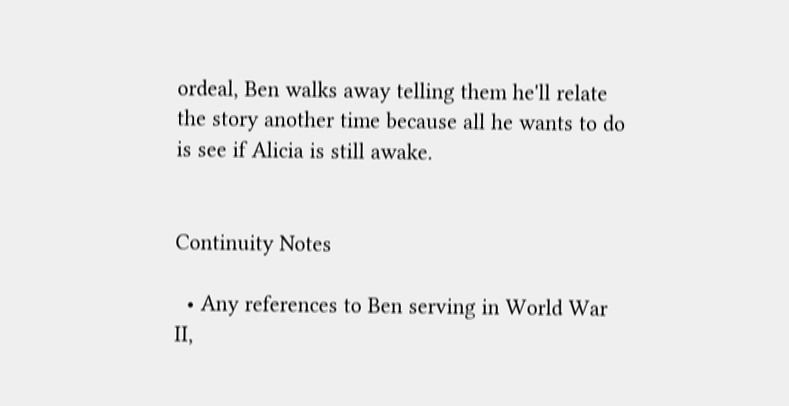ordeal, Ben walks away telling them he'll relate the story another time because all he wants to do is see if Alicia is still awake.


Continuity Notes

  • Any references to Ben serving in World War II,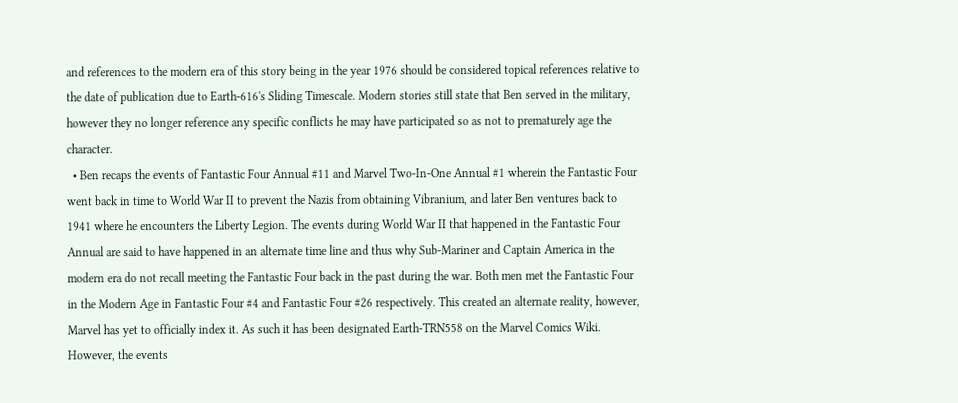and references to the modern era of this story being in the year 1976 should be considered topical references relative to the date of publication due to Earth-616's Sliding Timescale. Modern stories still state that Ben served in the military, however they no longer reference any specific conflicts he may have participated so as not to prematurely age the character.
  • Ben recaps the events of Fantastic Four Annual #11 and Marvel Two-In-One Annual #1 wherein the Fantastic Four went back in time to World War II to prevent the Nazis from obtaining Vibranium, and later Ben ventures back to 1941 where he encounters the Liberty Legion. The events during World War II that happened in the Fantastic Four Annual are said to have happened in an alternate time line and thus why Sub-Mariner and Captain America in the modern era do not recall meeting the Fantastic Four back in the past during the war. Both men met the Fantastic Four in the Modern Age in Fantastic Four #4 and Fantastic Four #26 respectively. This created an alternate reality, however, Marvel has yet to officially index it. As such it has been designated Earth-TRN558 on the Marvel Comics Wiki. However, the events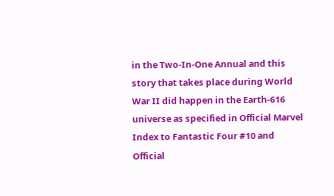in the Two-In-One Annual and this story that takes place during World War II did happen in the Earth-616 universe as specified in Official Marvel Index to Fantastic Four #10 and Official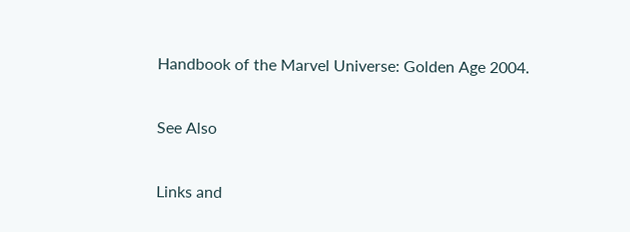Handbook of the Marvel Universe: Golden Age 2004.

See Also

Links and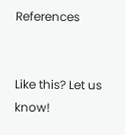References


Like this? Let us know!